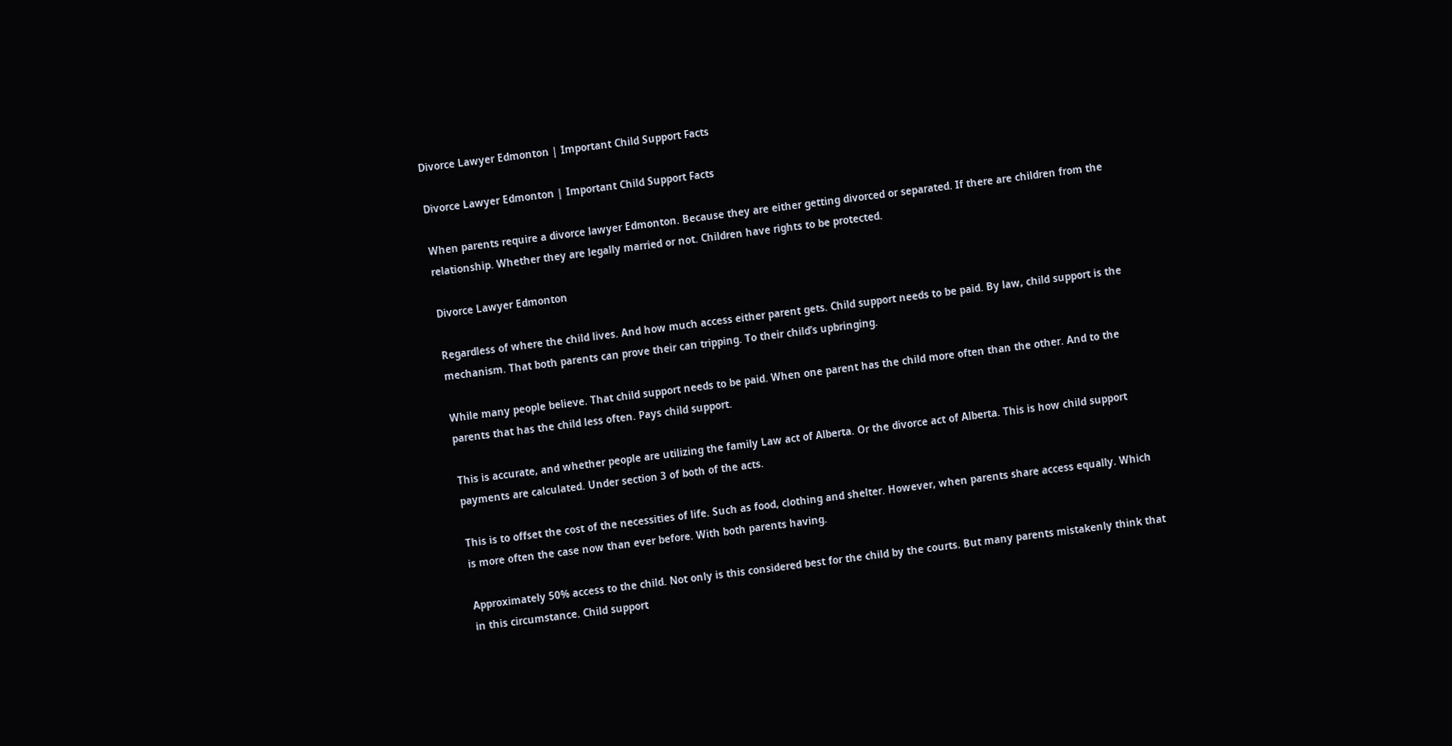Divorce Lawyer Edmonton | Important Child Support Facts

Divorce Lawyer Edmonton | Important Child Support Facts

When parents require a divorce lawyer Edmonton. Because they are either getting divorced or separated. If there are children from the relationship. Whether they are legally married or not. Children have rights to be protected.

Divorce Lawyer Edmonton

Regardless of where the child lives. And how much access either parent gets. Child support needs to be paid. By law, child support is the mechanism. That both parents can prove their can tripping. To their child’s upbringing.

While many people believe. That child support needs to be paid. When one parent has the child more often than the other. And to the parents that has the child less often. Pays child support.

This is accurate, and whether people are utilizing the family Law act of Alberta. Or the divorce act of Alberta. This is how child support payments are calculated. Under section 3 of both of the acts.

This is to offset the cost of the necessities of life. Such as food, clothing and shelter. However, when parents share access equally. Which is more often the case now than ever before. With both parents having.

Approximately 50% access to the child. Not only is this considered best for the child by the courts. But many parents mistakenly think that in this circumstance. Child support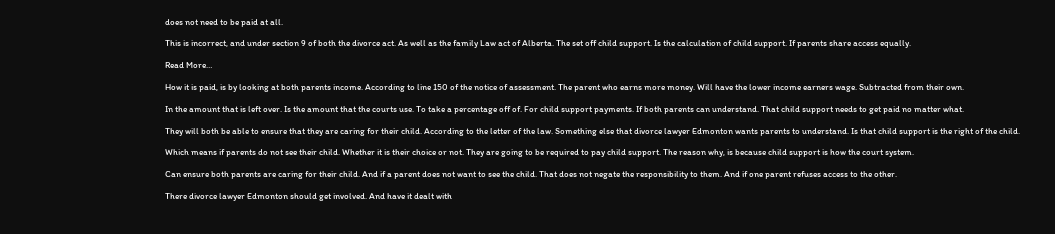does not need to be paid at all.

This is incorrect, and under section 9 of both the divorce act. As well as the family Law act of Alberta. The set off child support. Is the calculation of child support. If parents share access equally.

Read More…

How it is paid, is by looking at both parents income. According to line 150 of the notice of assessment. The parent who earns more money. Will have the lower income earners wage. Subtracted from their own.

In the amount that is left over. Is the amount that the courts use. To take a percentage off of. For child support payments. If both parents can understand. That child support needs to get paid no matter what.

They will both be able to ensure that they are caring for their child. According to the letter of the law. Something else that divorce lawyer Edmonton wants parents to understand. Is that child support is the right of the child.

Which means if parents do not see their child. Whether it is their choice or not. They are going to be required to pay child support. The reason why, is because child support is how the court system.

Can ensure both parents are caring for their child. And if a parent does not want to see the child. That does not negate the responsibility to them. And if one parent refuses access to the other.

There divorce lawyer Edmonton should get involved. And have it dealt with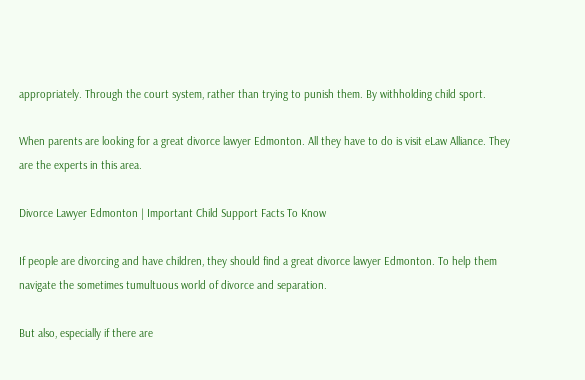appropriately. Through the court system, rather than trying to punish them. By withholding child sport.

When parents are looking for a great divorce lawyer Edmonton. All they have to do is visit eLaw Alliance. They are the experts in this area.

Divorce Lawyer Edmonton | Important Child Support Facts To Know

If people are divorcing and have children, they should find a great divorce lawyer Edmonton. To help them navigate the sometimes tumultuous world of divorce and separation.

But also, especially if there are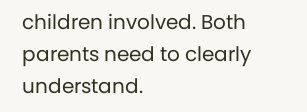children involved. Both parents need to clearly understand.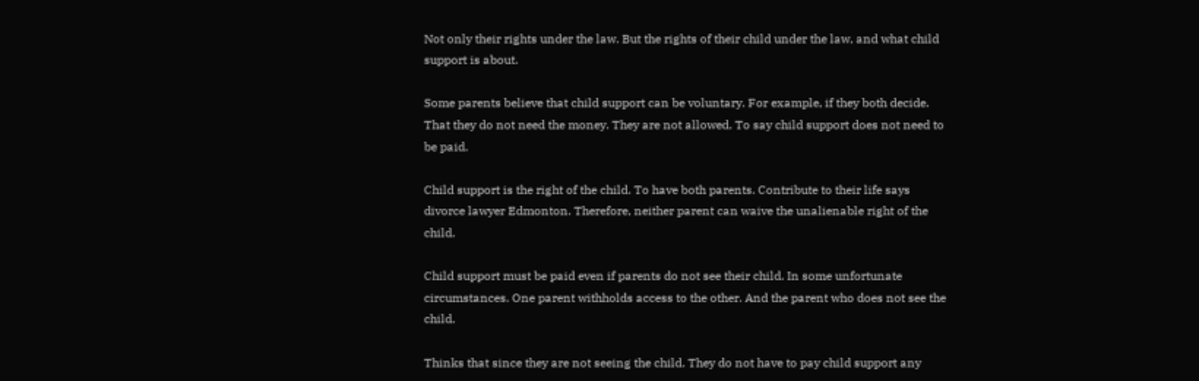Not only their rights under the law. But the rights of their child under the law, and what child support is about.

Some parents believe that child support can be voluntary. For example, if they both decide. That they do not need the money. They are not allowed. To say child support does not need to be paid.

Child support is the right of the child. To have both parents. Contribute to their life says divorce lawyer Edmonton. Therefore, neither parent can waive the unalienable right of the child.

Child support must be paid even if parents do not see their child. In some unfortunate circumstances. One parent withholds access to the other. And the parent who does not see the child.

Thinks that since they are not seeing the child. They do not have to pay child support any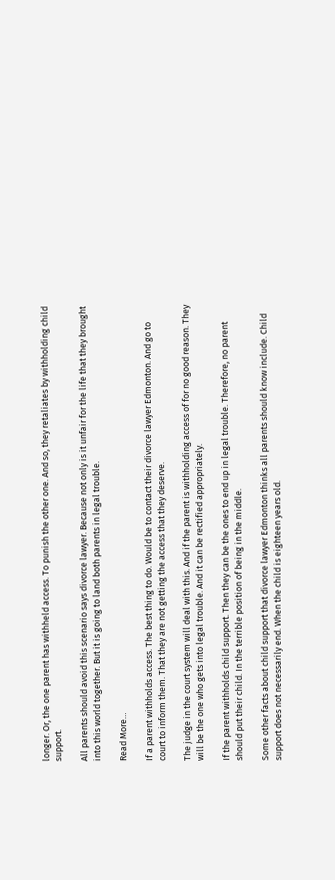longer. Or, the one parent has withheld access. To punish the other one. And so, they retaliates by withholding child support.

All parents should avoid this scenario says divorce lawyer. Because not only is it unfair for the life that they brought into this world together. But it is going to land both parents in legal trouble.

Read More…

If a parent withholds access. The best thing to do. Would be to contact their divorce lawyer Edmonton. And go to court to inform them. That they are not getting the access that they deserve.

The judge in the court system will deal with this. And if the parent is withholding access of for no good reason. They will be the one who gets into legal trouble. And it can be rectified appropriately.

If the parent withholds child support. Then they can be the ones to end up in legal trouble. Therefore, no parent should put their child. In the terrible position of being in the middle.

Some other facts about child support that divorce lawyer Edmonton thinks all parents should know include. Child support does not necessarily end. When the child is eighteen years old.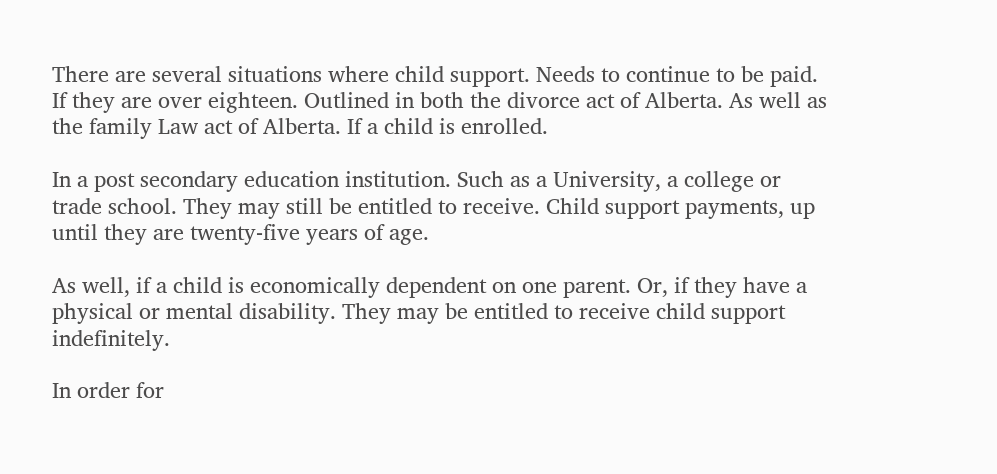There are several situations where child support. Needs to continue to be paid. If they are over eighteen. Outlined in both the divorce act of Alberta. As well as the family Law act of Alberta. If a child is enrolled.

In a post secondary education institution. Such as a University, a college or trade school. They may still be entitled to receive. Child support payments, up until they are twenty-five years of age.

As well, if a child is economically dependent on one parent. Or, if they have a physical or mental disability. They may be entitled to receive child support indefinitely.

In order for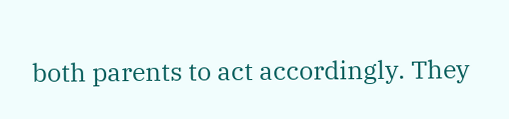both parents to act accordingly. They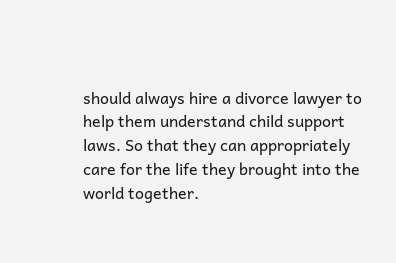should always hire a divorce lawyer to help them understand child support laws. So that they can appropriately care for the life they brought into the world together.